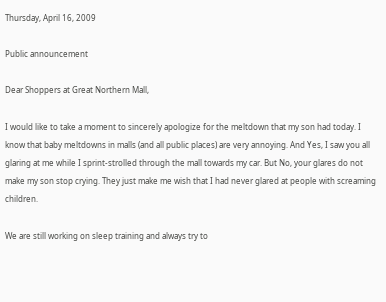Thursday, April 16, 2009

Public announcement

Dear Shoppers at Great Northern Mall,

I would like to take a moment to sincerely apologize for the meltdown that my son had today. I know that baby meltdowns in malls (and all public places) are very annoying. And Yes, I saw you all glaring at me while I sprint-strolled through the mall towards my car. But No, your glares do not make my son stop crying. They just make me wish that I had never glared at people with screaming children.

We are still working on sleep training and always try to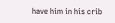have him in his crib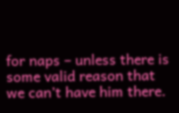for naps – unless there is some valid reason that we can’t have him there.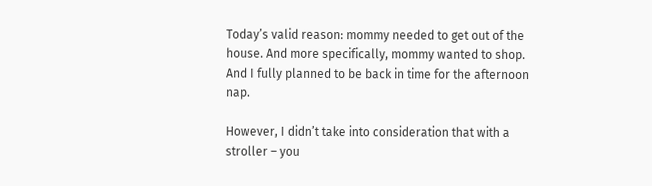Today’s valid reason: mommy needed to get out of the house. And more specifically, mommy wanted to shop. And I fully planned to be back in time for the afternoon nap.

However, I didn’t take into consideration that with a stroller – you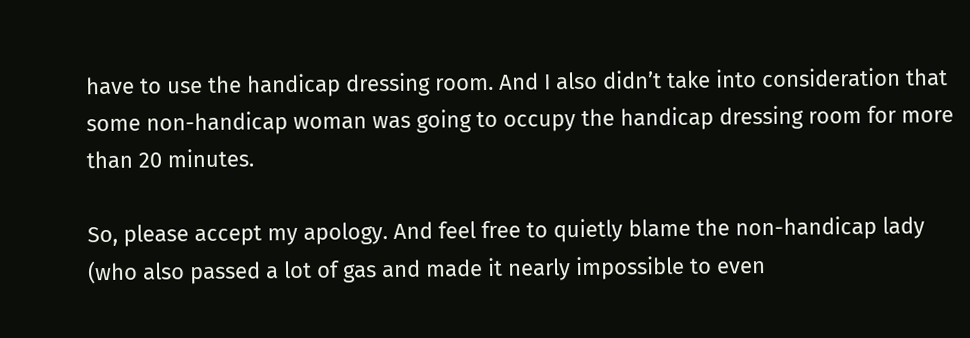have to use the handicap dressing room. And I also didn’t take into consideration that some non-handicap woman was going to occupy the handicap dressing room for more than 20 minutes.

So, please accept my apology. And feel free to quietly blame the non-handicap lady (who also passed a lot of gas and made it nearly impossible to even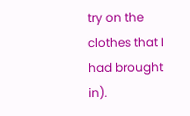try on the clothes that I had brought in).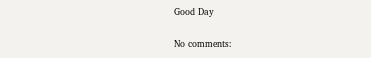Good Day

No comments: